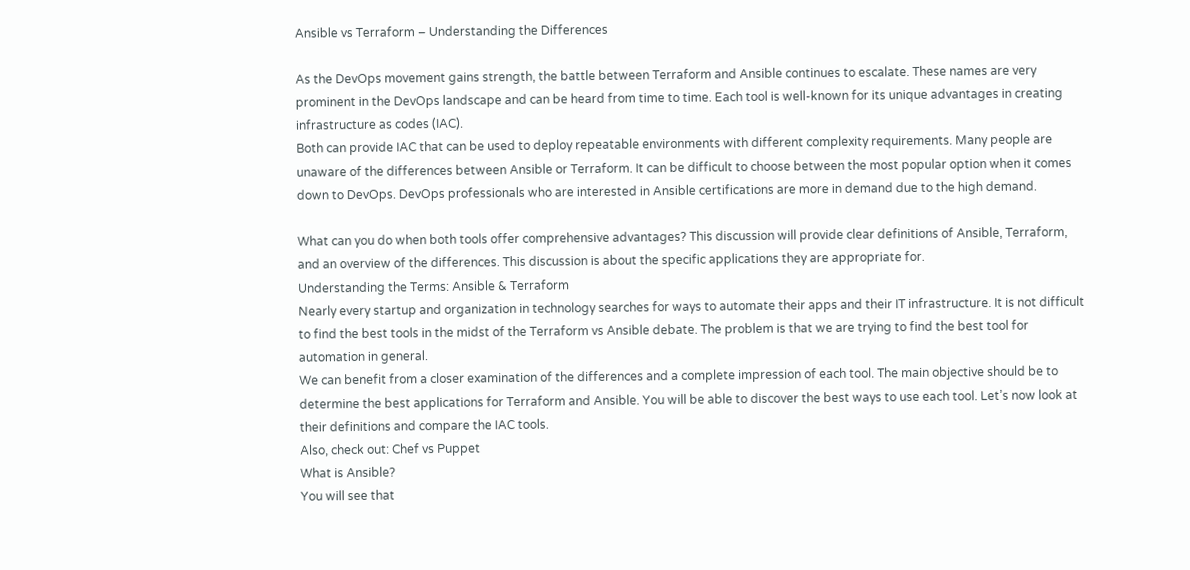Ansible vs Terraform – Understanding the Differences

As the DevOps movement gains strength, the battle between Terraform and Ansible continues to escalate. These names are very prominent in the DevOps landscape and can be heard from time to time. Each tool is well-known for its unique advantages in creating infrastructure as codes (IAC).
Both can provide IAC that can be used to deploy repeatable environments with different complexity requirements. Many people are unaware of the differences between Ansible or Terraform. It can be difficult to choose between the most popular option when it comes down to DevOps. DevOps professionals who are interested in Ansible certifications are more in demand due to the high demand.

What can you do when both tools offer comprehensive advantages? This discussion will provide clear definitions of Ansible, Terraform, and an overview of the differences. This discussion is about the specific applications they are appropriate for.
Understanding the Terms: Ansible & Terraform
Nearly every startup and organization in technology searches for ways to automate their apps and their IT infrastructure. It is not difficult to find the best tools in the midst of the Terraform vs Ansible debate. The problem is that we are trying to find the best tool for automation in general.
We can benefit from a closer examination of the differences and a complete impression of each tool. The main objective should be to determine the best applications for Terraform and Ansible. You will be able to discover the best ways to use each tool. Let’s now look at their definitions and compare the IAC tools.
Also, check out: Chef vs Puppet
What is Ansible?
You will see that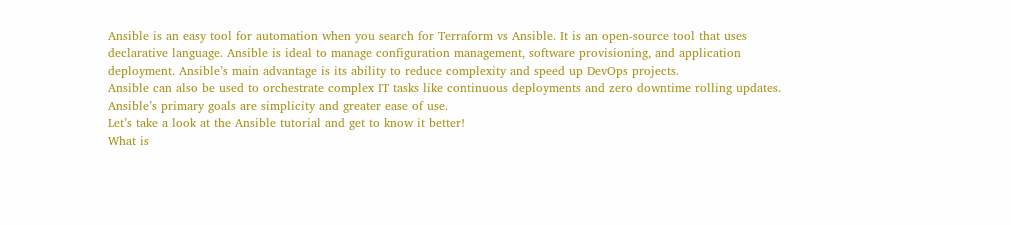Ansible is an easy tool for automation when you search for Terraform vs Ansible. It is an open-source tool that uses declarative language. Ansible is ideal to manage configuration management, software provisioning, and application deployment. Ansible’s main advantage is its ability to reduce complexity and speed up DevOps projects.
Ansible can also be used to orchestrate complex IT tasks like continuous deployments and zero downtime rolling updates. Ansible’s primary goals are simplicity and greater ease of use.
Let’s take a look at the Ansible tutorial and get to know it better!
What is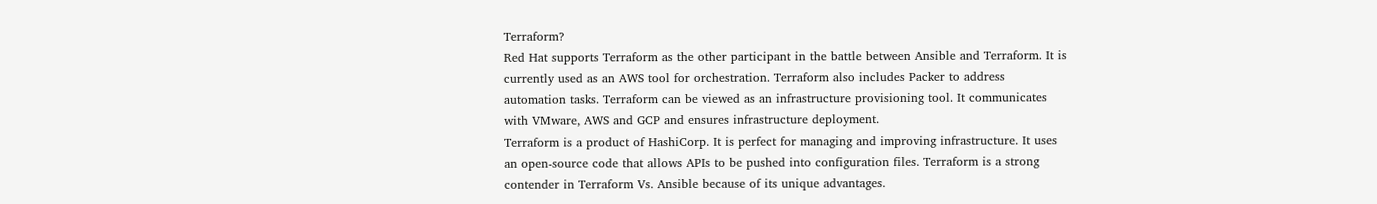Terraform?
Red Hat supports Terraform as the other participant in the battle between Ansible and Terraform. It is currently used as an AWS tool for orchestration. Terraform also includes Packer to address automation tasks. Terraform can be viewed as an infrastructure provisioning tool. It communicates with VMware, AWS and GCP and ensures infrastructure deployment.
Terraform is a product of HashiCorp. It is perfect for managing and improving infrastructure. It uses an open-source code that allows APIs to be pushed into configuration files. Terraform is a strong contender in Terraform Vs. Ansible because of its unique advantages.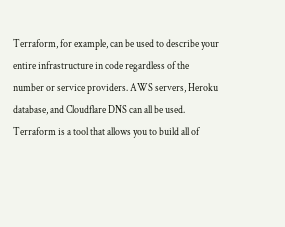Terraform, for example, can be used to describe your entire infrastructure in code regardless of the number or service providers. AWS servers, Heroku database, and Cloudflare DNS can all be used. Terraform is a tool that allows you to build all of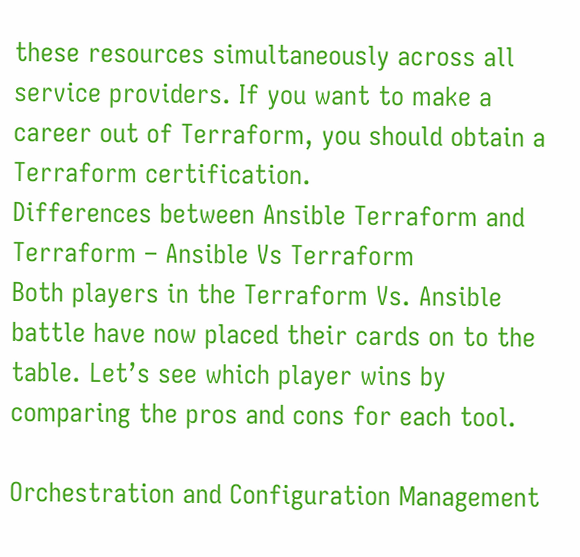these resources simultaneously across all service providers. If you want to make a career out of Terraform, you should obtain a Terraform certification.
Differences between Ansible Terraform and Terraform – Ansible Vs Terraform
Both players in the Terraform Vs. Ansible battle have now placed their cards on to the table. Let’s see which player wins by comparing the pros and cons for each tool.

Orchestration and Configuration Management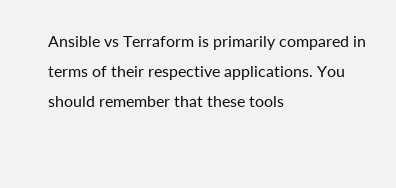Ansible vs Terraform is primarily compared in terms of their respective applications. You should remember that these tools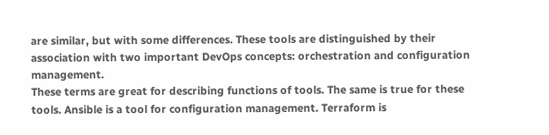are similar, but with some differences. These tools are distinguished by their association with two important DevOps concepts: orchestration and configuration management.
These terms are great for describing functions of tools. The same is true for these tools. Ansible is a tool for configuration management. Terraform is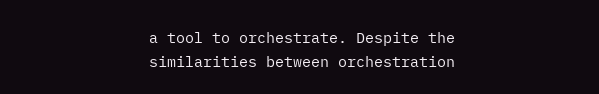a tool to orchestrate. Despite the similarities between orchestration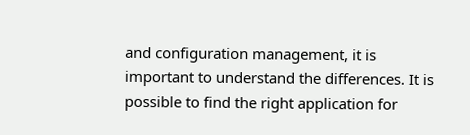and configuration management, it is important to understand the differences. It is possible to find the right application for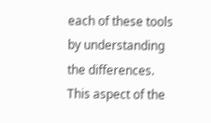each of these tools by understanding the differences.
This aspect of the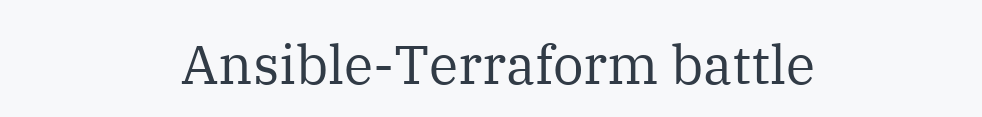Ansible-Terraform battle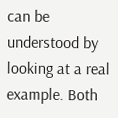can be understood by looking at a real example. Both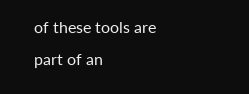of these tools are part of an